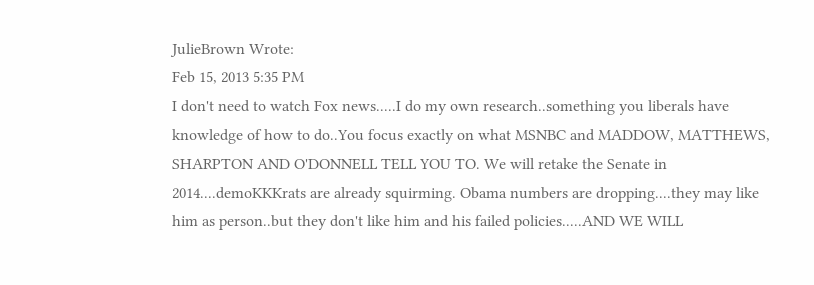JulieBrown Wrote:
Feb 15, 2013 5:35 PM
I don't need to watch Fox news.....I do my own research..something you liberals have knowledge of how to do..You focus exactly on what MSNBC and MADDOW, MATTHEWS, SHARPTON AND O'DONNELL TELL YOU TO. We will retake the Senate in 2014....demoKKKrats are already squirming. Obama numbers are dropping....they may like him as person..but they don't like him and his failed policies.....AND WE WILL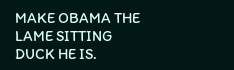MAKE OBAMA THE LAME SITTING DUCK HE IS.